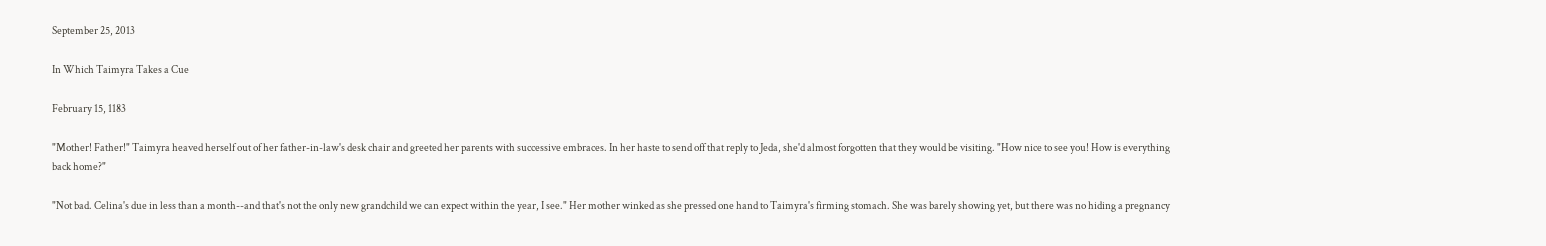September 25, 2013

In Which Taimyra Takes a Cue

February 15, 1183

"Mother! Father!" Taimyra heaved herself out of her father-in-law's desk chair and greeted her parents with successive embraces. In her haste to send off that reply to Jeda, she'd almost forgotten that they would be visiting. "How nice to see you! How is everything back home?"

"Not bad. Celina's due in less than a month--and that's not the only new grandchild we can expect within the year, I see." Her mother winked as she pressed one hand to Taimyra's firming stomach. She was barely showing yet, but there was no hiding a pregnancy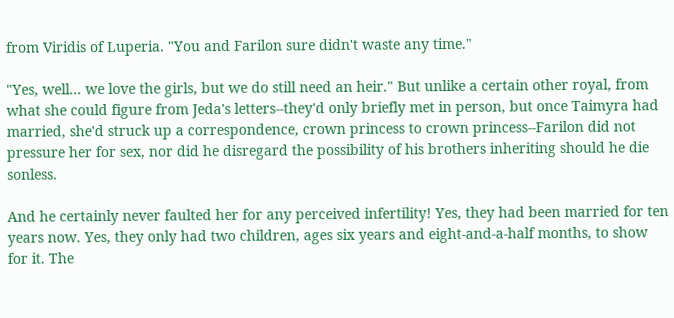from Viridis of Luperia. "You and Farilon sure didn't waste any time."

"Yes, well... we love the girls, but we do still need an heir." But unlike a certain other royal, from what she could figure from Jeda's letters--they'd only briefly met in person, but once Taimyra had married, she'd struck up a correspondence, crown princess to crown princess--Farilon did not pressure her for sex, nor did he disregard the possibility of his brothers inheriting should he die sonless.

And he certainly never faulted her for any perceived infertility! Yes, they had been married for ten years now. Yes, they only had two children, ages six years and eight-and-a-half months, to show for it. The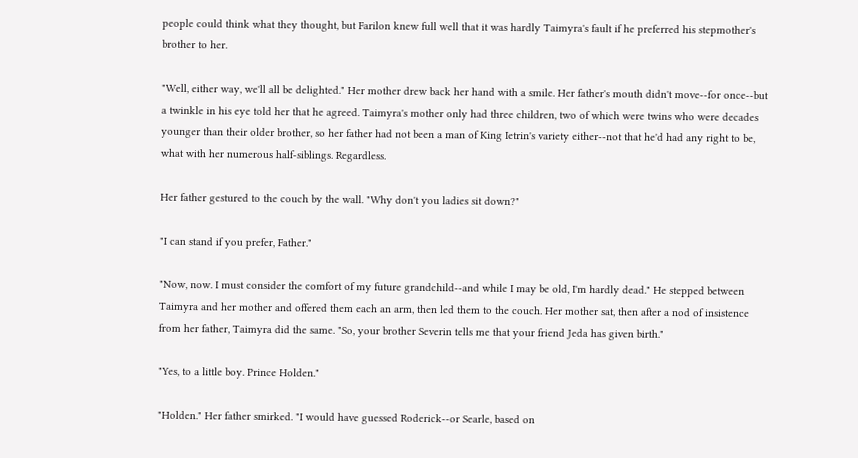people could think what they thought, but Farilon knew full well that it was hardly Taimyra's fault if he preferred his stepmother's brother to her.

"Well, either way, we'll all be delighted." Her mother drew back her hand with a smile. Her father's mouth didn't move--for once--but a twinkle in his eye told her that he agreed. Taimyra's mother only had three children, two of which were twins who were decades younger than their older brother, so her father had not been a man of King Ietrin's variety either--not that he'd had any right to be, what with her numerous half-siblings. Regardless.

Her father gestured to the couch by the wall. "Why don't you ladies sit down?"

"I can stand if you prefer, Father."

"Now, now. I must consider the comfort of my future grandchild--and while I may be old, I'm hardly dead." He stepped between Taimyra and her mother and offered them each an arm, then led them to the couch. Her mother sat, then after a nod of insistence from her father, Taimyra did the same. "So, your brother Severin tells me that your friend Jeda has given birth."

"Yes, to a little boy. Prince Holden."

"Holden." Her father smirked. "I would have guessed Roderick--or Searle, based on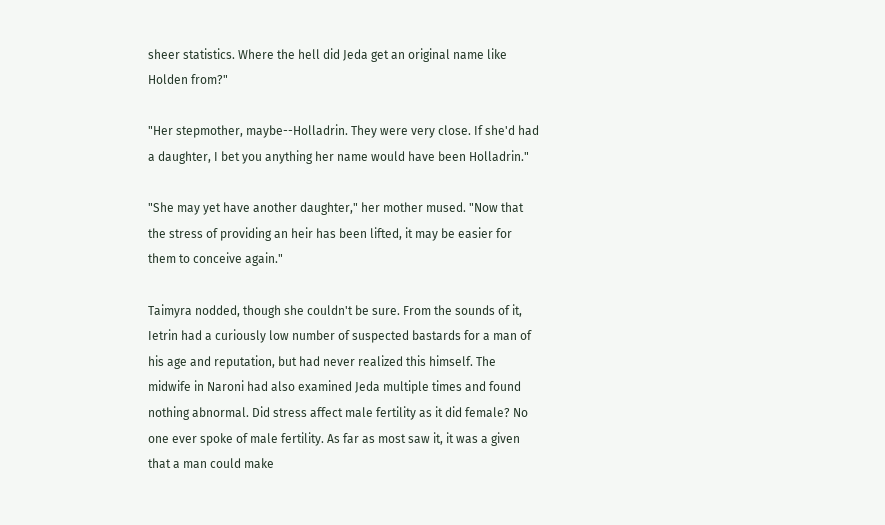sheer statistics. Where the hell did Jeda get an original name like Holden from?"

"Her stepmother, maybe--Holladrin. They were very close. If she'd had a daughter, I bet you anything her name would have been Holladrin."

"She may yet have another daughter," her mother mused. "Now that the stress of providing an heir has been lifted, it may be easier for them to conceive again."

Taimyra nodded, though she couldn't be sure. From the sounds of it, Ietrin had a curiously low number of suspected bastards for a man of his age and reputation, but had never realized this himself. The midwife in Naroni had also examined Jeda multiple times and found nothing abnormal. Did stress affect male fertility as it did female? No one ever spoke of male fertility. As far as most saw it, it was a given that a man could make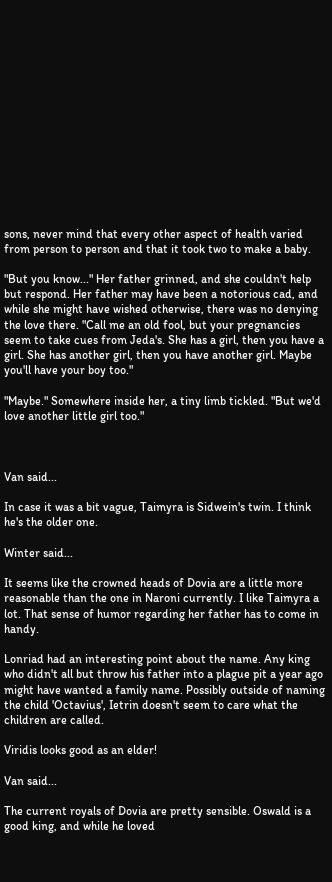sons, never mind that every other aspect of health varied from person to person and that it took two to make a baby.

"But you know..." Her father grinned, and she couldn't help but respond. Her father may have been a notorious cad, and while she might have wished otherwise, there was no denying the love there. "Call me an old fool, but your pregnancies seem to take cues from Jeda's. She has a girl, then you have a girl. She has another girl, then you have another girl. Maybe you'll have your boy too."

"Maybe." Somewhere inside her, a tiny limb tickled. "But we'd love another little girl too."



Van said...

In case it was a bit vague, Taimyra is Sidwein's twin. I think he's the older one.

Winter said...

It seems like the crowned heads of Dovia are a little more reasonable than the one in Naroni currently. I like Taimyra a lot. That sense of humor regarding her father has to come in handy.

Lonriad had an interesting point about the name. Any king who didn't all but throw his father into a plague pit a year ago might have wanted a family name. Possibly outside of naming the child 'Octavius', Ietrin doesn't seem to care what the children are called.

Viridis looks good as an elder!

Van said...

The current royals of Dovia are pretty sensible. Oswald is a good king, and while he loved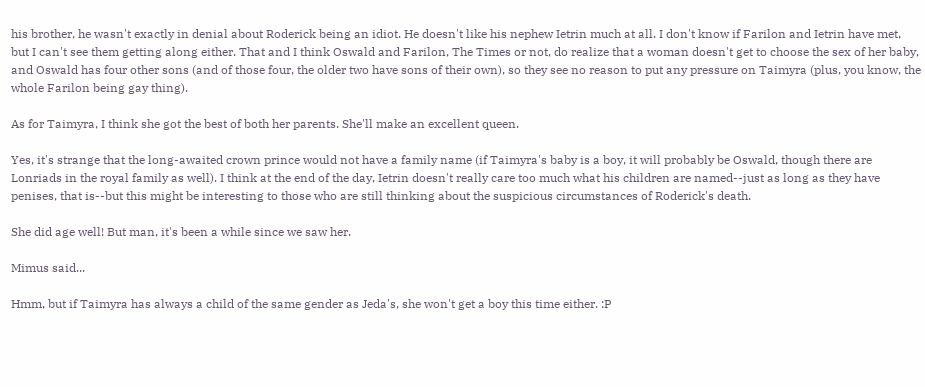his brother, he wasn't exactly in denial about Roderick being an idiot. He doesn't like his nephew Ietrin much at all. I don't know if Farilon and Ietrin have met, but I can't see them getting along either. That and I think Oswald and Farilon, The Times or not, do realize that a woman doesn't get to choose the sex of her baby, and Oswald has four other sons (and of those four, the older two have sons of their own), so they see no reason to put any pressure on Taimyra (plus, you know, the whole Farilon being gay thing).

As for Taimyra, I think she got the best of both her parents. She'll make an excellent queen.

Yes, it's strange that the long-awaited crown prince would not have a family name (if Taimyra's baby is a boy, it will probably be Oswald, though there are Lonriads in the royal family as well). I think at the end of the day, Ietrin doesn't really care too much what his children are named--just as long as they have penises, that is--but this might be interesting to those who are still thinking about the suspicious circumstances of Roderick's death.

She did age well! But man, it's been a while since we saw her.

Mimus said...

Hmm, but if Taimyra has always a child of the same gender as Jeda's, she won't get a boy this time either. :P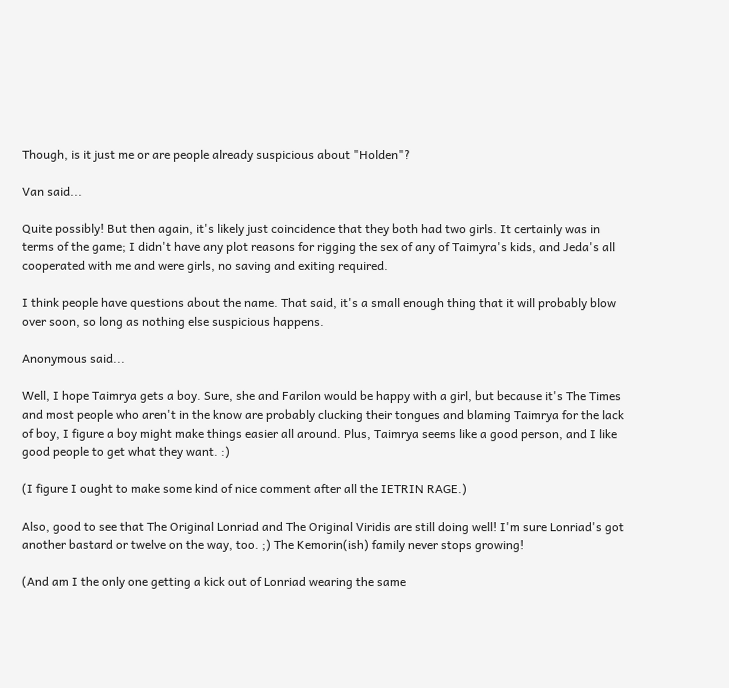Though, is it just me or are people already suspicious about "Holden"?

Van said...

Quite possibly! But then again, it's likely just coincidence that they both had two girls. It certainly was in terms of the game; I didn't have any plot reasons for rigging the sex of any of Taimyra's kids, and Jeda's all cooperated with me and were girls, no saving and exiting required.

I think people have questions about the name. That said, it's a small enough thing that it will probably blow over soon, so long as nothing else suspicious happens.

Anonymous said...

Well, I hope Taimrya gets a boy. Sure, she and Farilon would be happy with a girl, but because it's The Times and most people who aren't in the know are probably clucking their tongues and blaming Taimrya for the lack of boy, I figure a boy might make things easier all around. Plus, Taimrya seems like a good person, and I like good people to get what they want. :)

(I figure I ought to make some kind of nice comment after all the IETRIN RAGE.)

Also, good to see that The Original Lonriad and The Original Viridis are still doing well! I'm sure Lonriad's got another bastard or twelve on the way, too. ;) The Kemorin(ish) family never stops growing!

(And am I the only one getting a kick out of Lonriad wearing the same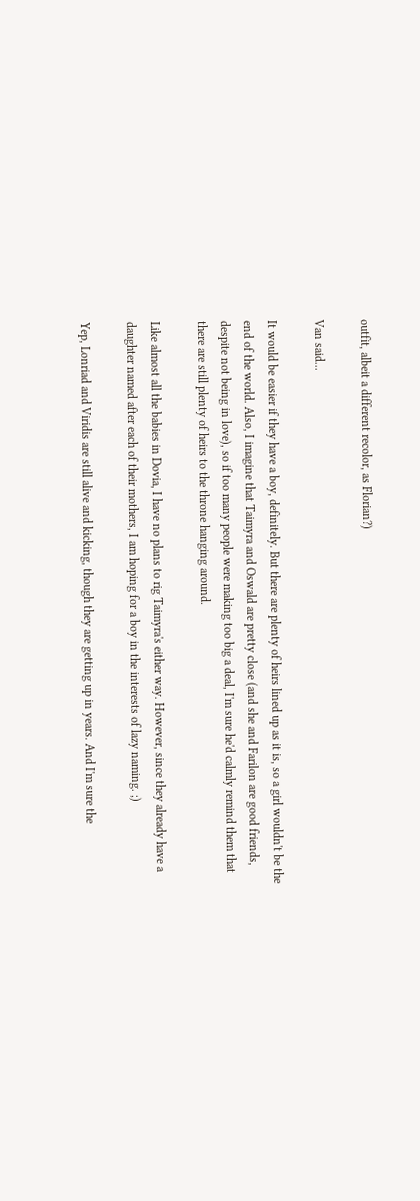outfit, albeit a different recolor, as Florian?)

Van said...

It would be easier if they have a boy, definitely. But there are plenty of heirs lined up as it is, so a girl wouldn't be the end of the world. Also, I imagine that Taimyra and Oswald are pretty close (and she and Farilon are good friends, despite not being in love), so if too many people were making too big a deal, I'm sure he'd calmly remind them that there are still plenty of heirs to the throne hanging around.

Like almost all the babies in Dovia, I have no plans to rig Taimyra's either way. However, since they already have a daughter named after each of their mothers, I am hoping for a boy in the interests of lazy naming. ;)

Yep, Lonriad and Viridis are still alive and kicking, though they are getting up in years. And I'm sure the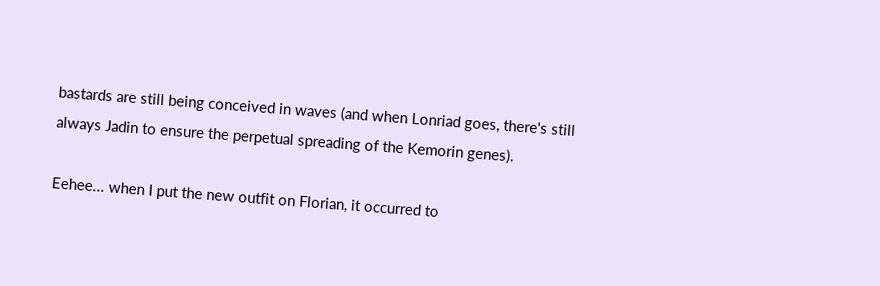bastards are still being conceived in waves (and when Lonriad goes, there's still always Jadin to ensure the perpetual spreading of the Kemorin genes).

Eehee... when I put the new outfit on Florian, it occurred to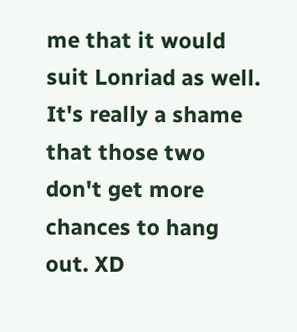me that it would suit Lonriad as well. It's really a shame that those two don't get more chances to hang out. XD